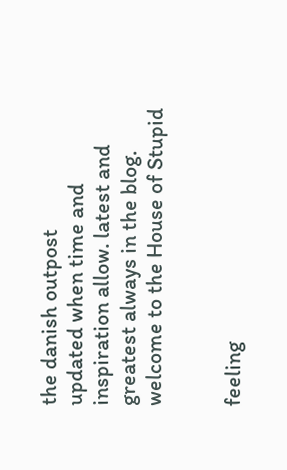the danish outpost
updated when time and inspiration allow. latest and greatest always in the blog.
welcome to the House of Stupid


feeling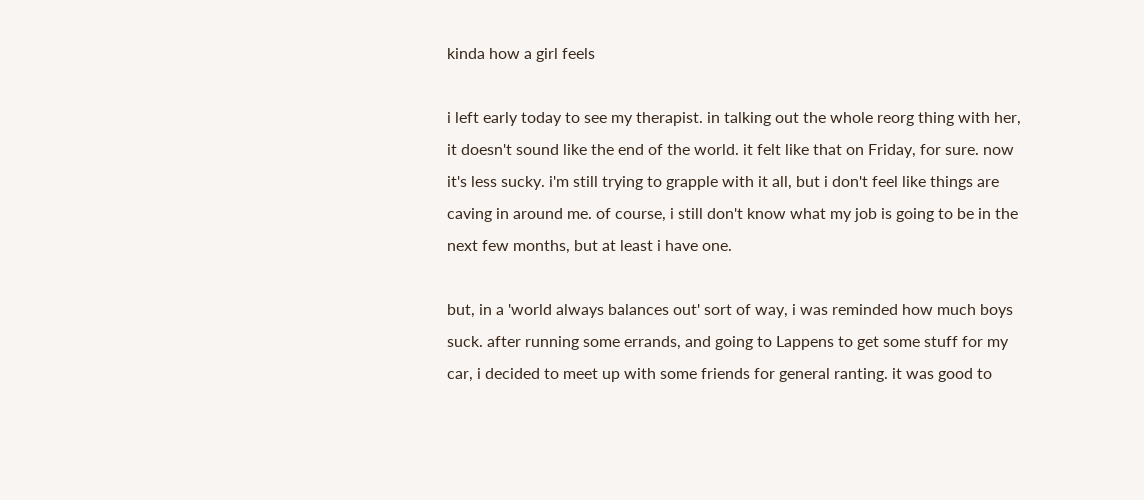kinda how a girl feels

i left early today to see my therapist. in talking out the whole reorg thing with her, it doesn't sound like the end of the world. it felt like that on Friday, for sure. now it's less sucky. i'm still trying to grapple with it all, but i don't feel like things are caving in around me. of course, i still don't know what my job is going to be in the next few months, but at least i have one.

but, in a 'world always balances out' sort of way, i was reminded how much boys suck. after running some errands, and going to Lappens to get some stuff for my car, i decided to meet up with some friends for general ranting. it was good to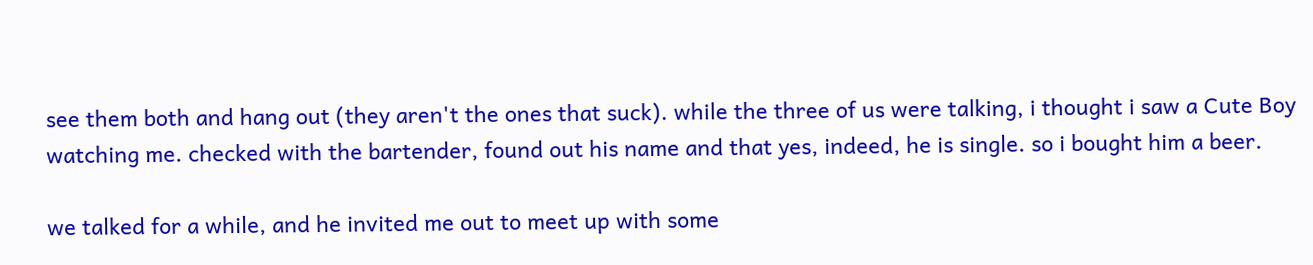see them both and hang out (they aren't the ones that suck). while the three of us were talking, i thought i saw a Cute Boy watching me. checked with the bartender, found out his name and that yes, indeed, he is single. so i bought him a beer.

we talked for a while, and he invited me out to meet up with some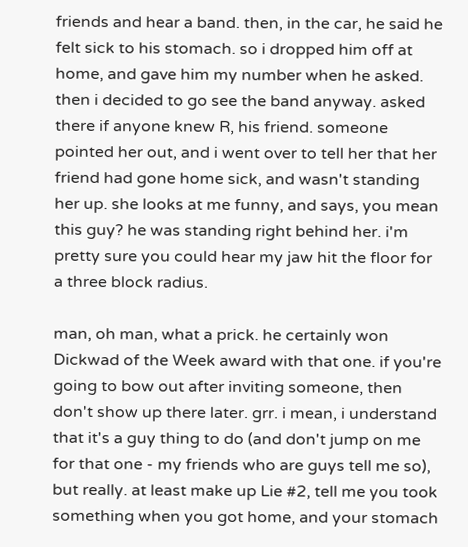friends and hear a band. then, in the car, he said he felt sick to his stomach. so i dropped him off at home, and gave him my number when he asked. then i decided to go see the band anyway. asked there if anyone knew R, his friend. someone pointed her out, and i went over to tell her that her friend had gone home sick, and wasn't standing her up. she looks at me funny, and says, you mean this guy? he was standing right behind her. i'm pretty sure you could hear my jaw hit the floor for a three block radius.

man, oh man, what a prick. he certainly won Dickwad of the Week award with that one. if you're going to bow out after inviting someone, then don't show up there later. grr. i mean, i understand that it's a guy thing to do (and don't jump on me for that one - my friends who are guys tell me so), but really. at least make up Lie #2, tell me you took something when you got home, and your stomach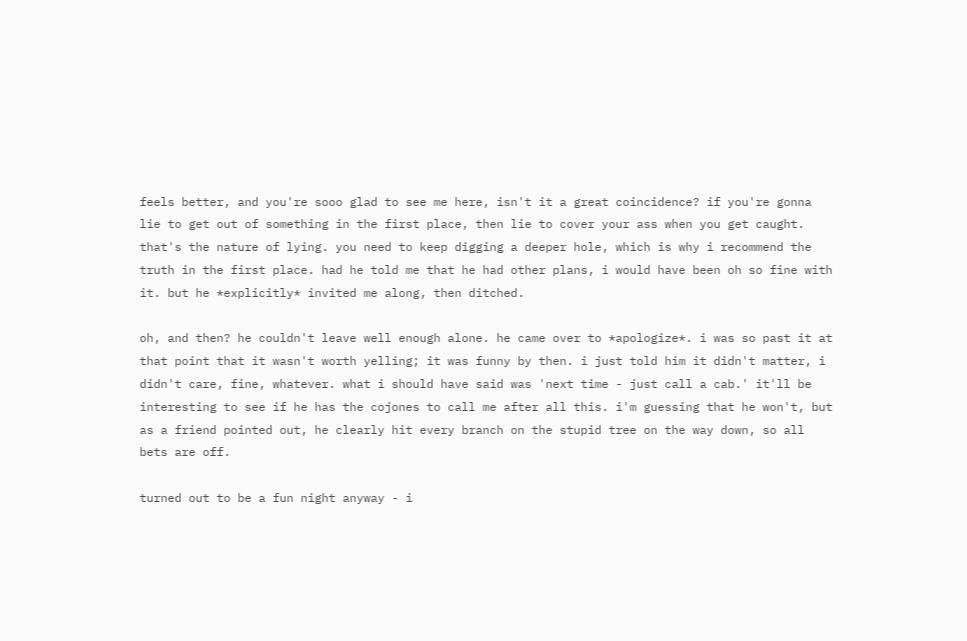feels better, and you're sooo glad to see me here, isn't it a great coincidence? if you're gonna lie to get out of something in the first place, then lie to cover your ass when you get caught. that's the nature of lying. you need to keep digging a deeper hole, which is why i recommend the truth in the first place. had he told me that he had other plans, i would have been oh so fine with it. but he *explicitly* invited me along, then ditched.

oh, and then? he couldn't leave well enough alone. he came over to *apologize*. i was so past it at that point that it wasn't worth yelling; it was funny by then. i just told him it didn't matter, i didn't care, fine, whatever. what i should have said was 'next time - just call a cab.' it'll be interesting to see if he has the cojones to call me after all this. i'm guessing that he won't, but as a friend pointed out, he clearly hit every branch on the stupid tree on the way down, so all bets are off.

turned out to be a fun night anyway - i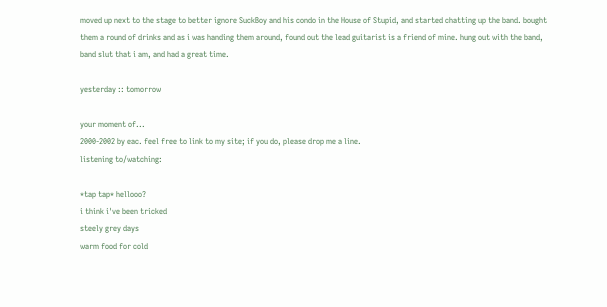moved up next to the stage to better ignore SuckBoy and his condo in the House of Stupid, and started chatting up the band. bought them a round of drinks and as i was handing them around, found out the lead guitarist is a friend of mine. hung out with the band, band slut that i am, and had a great time.

yesterday :: tomorrow

your moment of...
2000-2002 by eac. feel free to link to my site; if you do, please drop me a line.
listening to/watching:

*tap tap* hellooo?
i think i've been tricked
steely grey days
warm food for cold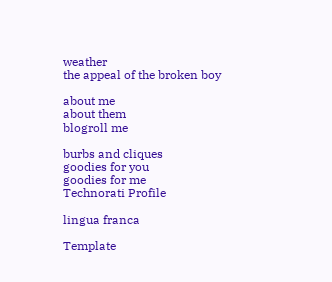weather
the appeal of the broken boy

about me
about them
blogroll me

burbs and cliques
goodies for you
goodies for me
Technorati Profile

lingua franca

Template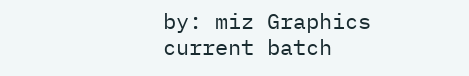by: miz Graphics
current batch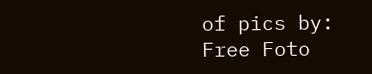of pics by: Free Foto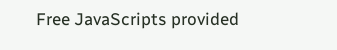Free JavaScripts provided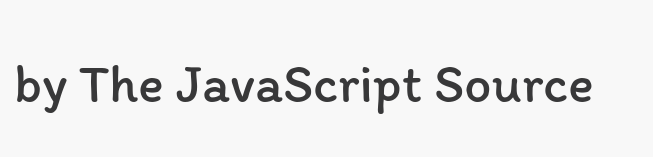by The JavaScript Source